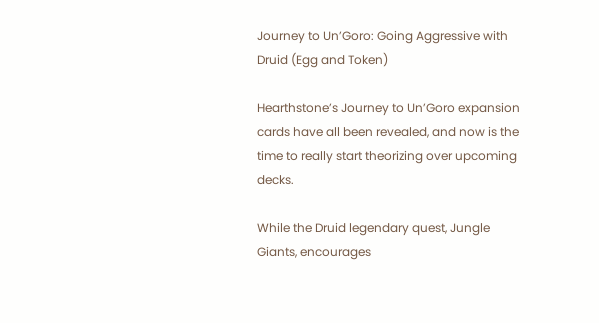Journey to Un’Goro: Going Aggressive with Druid (Egg and Token)

Hearthstone’s Journey to Un’Goro expansion cards have all been revealed, and now is the time to really start theorizing over upcoming decks.

While the Druid legendary quest, Jungle Giants, encourages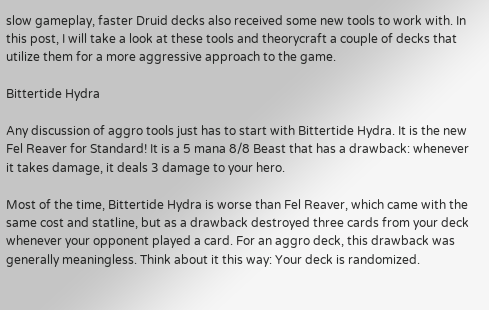slow gameplay, faster Druid decks also received some new tools to work with. In this post, I will take a look at these tools and theorycraft a couple of decks that utilize them for a more aggressive approach to the game.

Bittertide Hydra

Any discussion of aggro tools just has to start with Bittertide Hydra. It is the new Fel Reaver for Standard! It is a 5 mana 8/8 Beast that has a drawback: whenever it takes damage, it deals 3 damage to your hero.

Most of the time, Bittertide Hydra is worse than Fel Reaver, which came with the same cost and statline, but as a drawback destroyed three cards from your deck whenever your opponent played a card. For an aggro deck, this drawback was generally meaningless. Think about it this way: Your deck is randomized.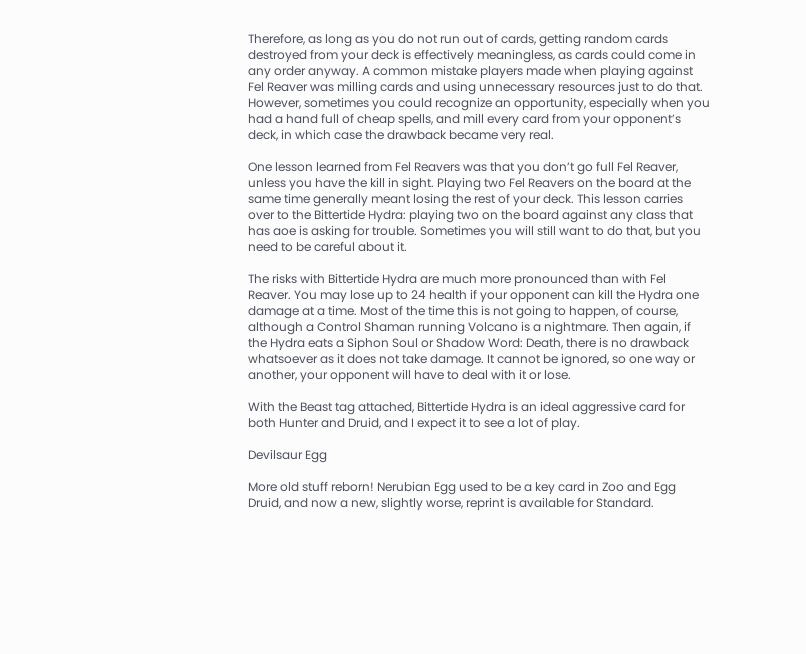Therefore, as long as you do not run out of cards, getting random cards destroyed from your deck is effectively meaningless, as cards could come in any order anyway. A common mistake players made when playing against Fel Reaver was milling cards and using unnecessary resources just to do that. However, sometimes you could recognize an opportunity, especially when you had a hand full of cheap spells, and mill every card from your opponent’s deck, in which case the drawback became very real.

One lesson learned from Fel Reavers was that you don’t go full Fel Reaver, unless you have the kill in sight. Playing two Fel Reavers on the board at the same time generally meant losing the rest of your deck. This lesson carries over to the Bittertide Hydra: playing two on the board against any class that has aoe is asking for trouble. Sometimes you will still want to do that, but you need to be careful about it.

The risks with Bittertide Hydra are much more pronounced than with Fel Reaver. You may lose up to 24 health if your opponent can kill the Hydra one damage at a time. Most of the time this is not going to happen, of course, although a Control Shaman running Volcano is a nightmare. Then again, if the Hydra eats a Siphon Soul or Shadow Word: Death, there is no drawback whatsoever as it does not take damage. It cannot be ignored, so one way or another, your opponent will have to deal with it or lose.

With the Beast tag attached, Bittertide Hydra is an ideal aggressive card for both Hunter and Druid, and I expect it to see a lot of play.

Devilsaur Egg

More old stuff reborn! Nerubian Egg used to be a key card in Zoo and Egg Druid, and now a new, slightly worse, reprint is available for Standard.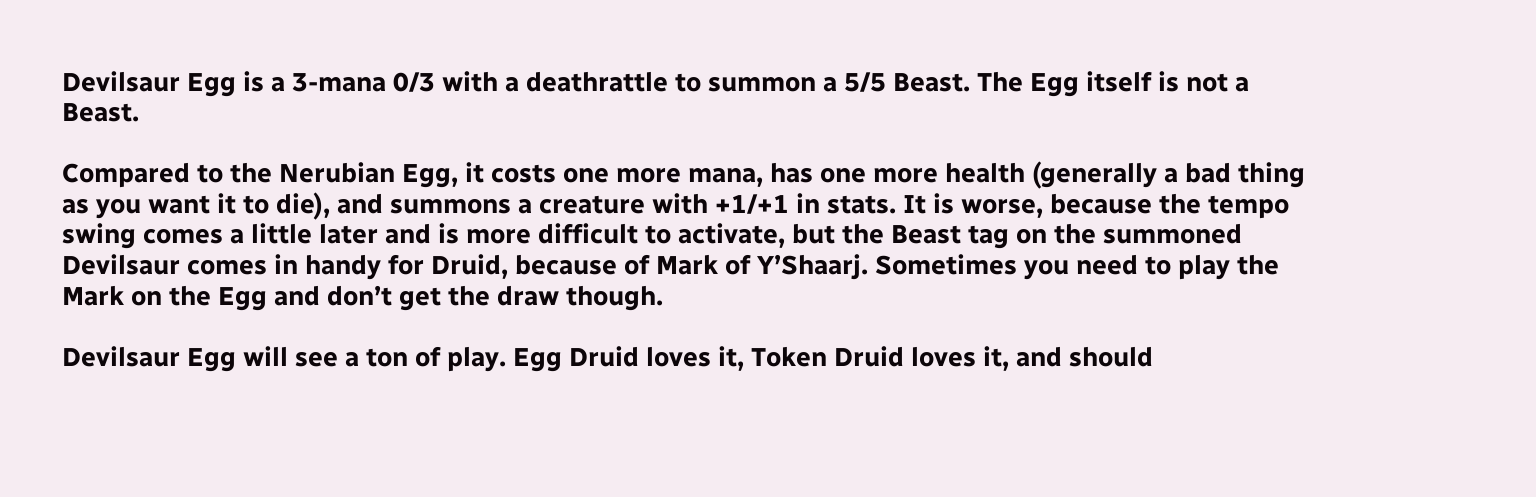Devilsaur Egg is a 3-mana 0/3 with a deathrattle to summon a 5/5 Beast. The Egg itself is not a Beast.

Compared to the Nerubian Egg, it costs one more mana, has one more health (generally a bad thing as you want it to die), and summons a creature with +1/+1 in stats. It is worse, because the tempo swing comes a little later and is more difficult to activate, but the Beast tag on the summoned Devilsaur comes in handy for Druid, because of Mark of Y’Shaarj. Sometimes you need to play the Mark on the Egg and don’t get the draw though.

Devilsaur Egg will see a ton of play. Egg Druid loves it, Token Druid loves it, and should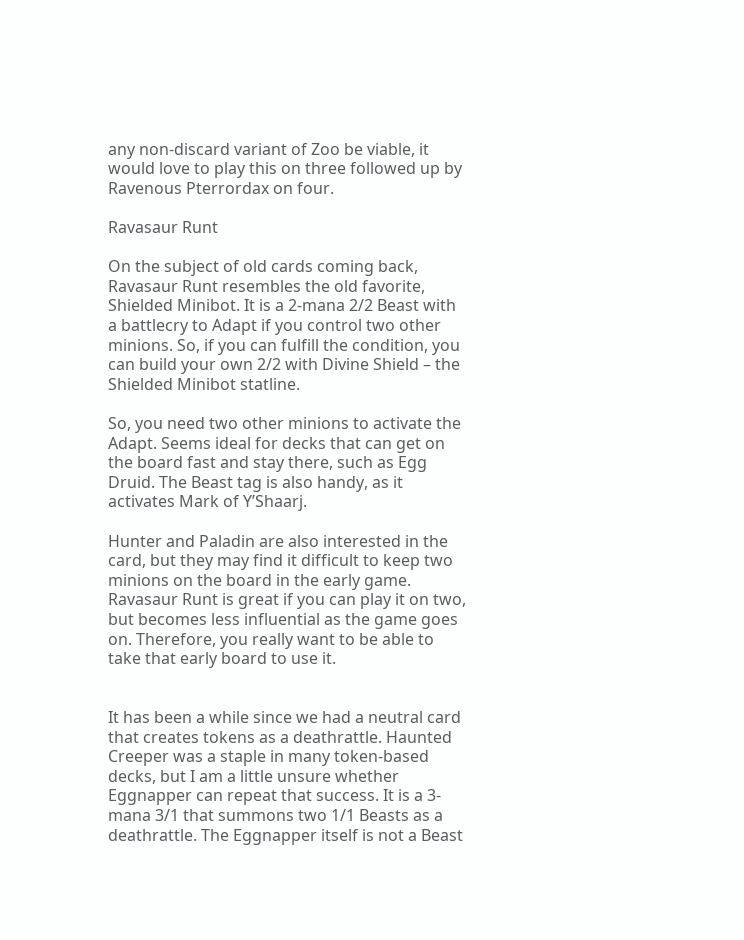any non-discard variant of Zoo be viable, it would love to play this on three followed up by Ravenous Pterrordax on four.

Ravasaur Runt

On the subject of old cards coming back, Ravasaur Runt resembles the old favorite, Shielded Minibot. It is a 2-mana 2/2 Beast with a battlecry to Adapt if you control two other minions. So, if you can fulfill the condition, you can build your own 2/2 with Divine Shield – the Shielded Minibot statline.

So, you need two other minions to activate the Adapt. Seems ideal for decks that can get on the board fast and stay there, such as Egg Druid. The Beast tag is also handy, as it activates Mark of Y’Shaarj.

Hunter and Paladin are also interested in the card, but they may find it difficult to keep two minions on the board in the early game. Ravasaur Runt is great if you can play it on two, but becomes less influential as the game goes on. Therefore, you really want to be able to take that early board to use it.


It has been a while since we had a neutral card that creates tokens as a deathrattle. Haunted Creeper was a staple in many token-based decks, but I am a little unsure whether Eggnapper can repeat that success. It is a 3-mana 3/1 that summons two 1/1 Beasts as a deathrattle. The Eggnapper itself is not a Beast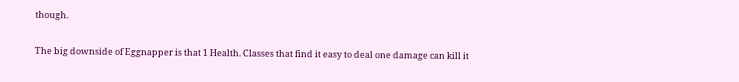though.

The big downside of Eggnapper is that 1 Health. Classes that find it easy to deal one damage can kill it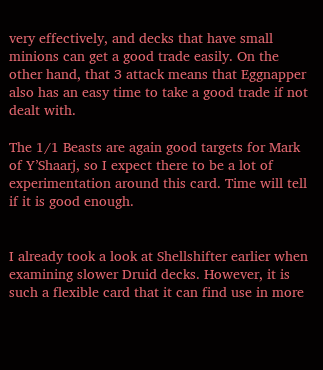very effectively, and decks that have small minions can get a good trade easily. On the other hand, that 3 attack means that Eggnapper also has an easy time to take a good trade if not dealt with.

The 1/1 Beasts are again good targets for Mark of Y’Shaarj, so I expect there to be a lot of experimentation around this card. Time will tell if it is good enough.


I already took a look at Shellshifter earlier when examining slower Druid decks. However, it is such a flexible card that it can find use in more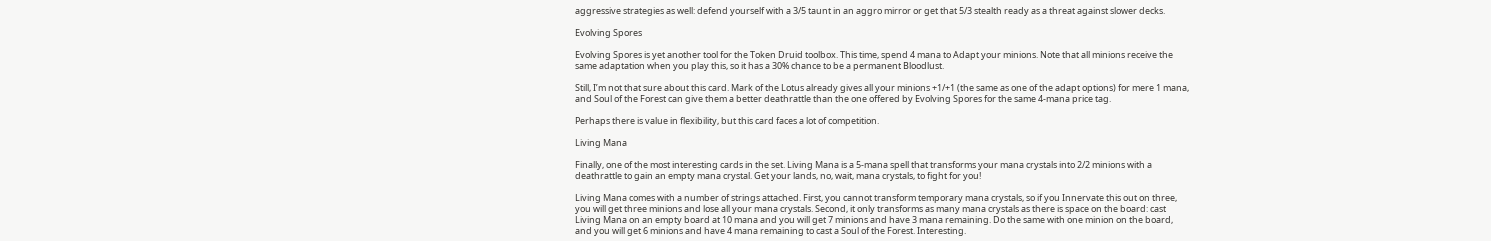aggressive strategies as well: defend yourself with a 3/5 taunt in an aggro mirror or get that 5/3 stealth ready as a threat against slower decks.

Evolving Spores

Evolving Spores is yet another tool for the Token Druid toolbox. This time, spend 4 mana to Adapt your minions. Note that all minions receive the same adaptation when you play this, so it has a 30% chance to be a permanent Bloodlust.

Still, I’m not that sure about this card. Mark of the Lotus already gives all your minions +1/+1 (the same as one of the adapt options) for mere 1 mana, and Soul of the Forest can give them a better deathrattle than the one offered by Evolving Spores for the same 4-mana price tag.

Perhaps there is value in flexibility, but this card faces a lot of competition.

Living Mana

Finally, one of the most interesting cards in the set. Living Mana is a 5-mana spell that transforms your mana crystals into 2/2 minions with a deathrattle to gain an empty mana crystal. Get your lands, no, wait, mana crystals, to fight for you!

Living Mana comes with a number of strings attached. First, you cannot transform temporary mana crystals, so if you Innervate this out on three, you will get three minions and lose all your mana crystals. Second, it only transforms as many mana crystals as there is space on the board: cast Living Mana on an empty board at 10 mana and you will get 7 minions and have 3 mana remaining. Do the same with one minion on the board, and you will get 6 minions and have 4 mana remaining to cast a Soul of the Forest. Interesting.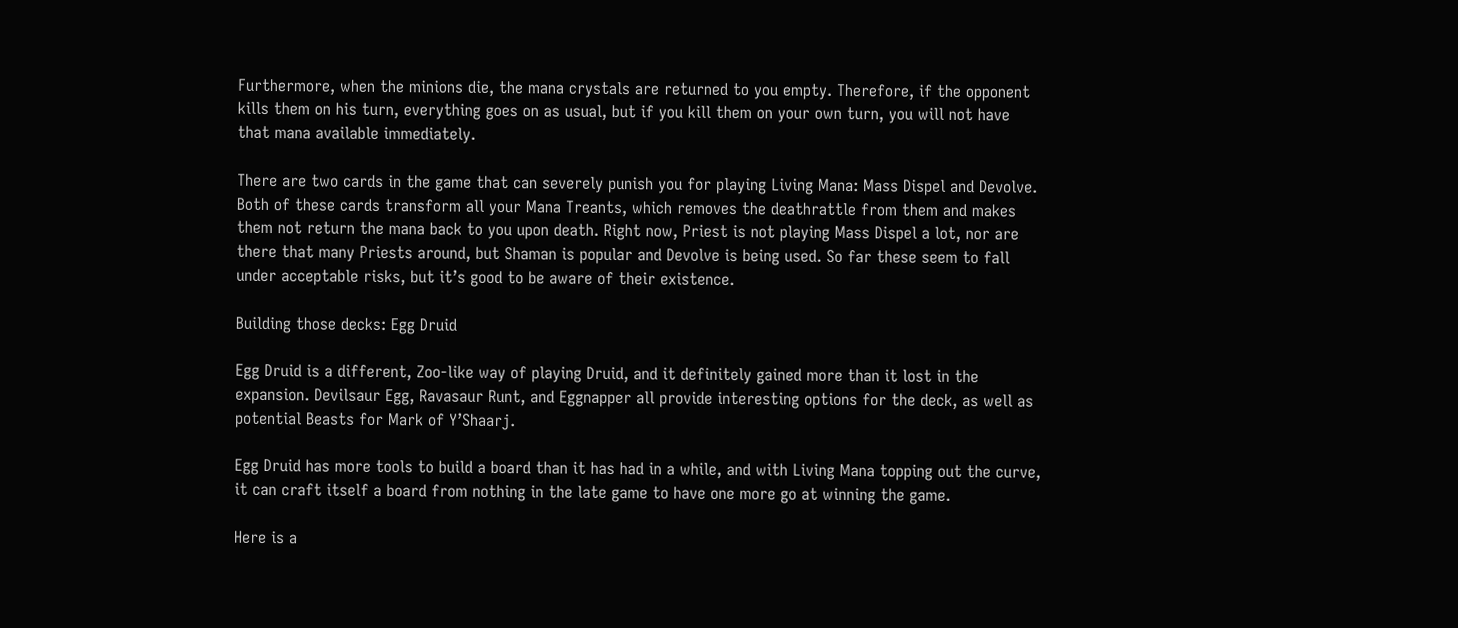Furthermore, when the minions die, the mana crystals are returned to you empty. Therefore, if the opponent kills them on his turn, everything goes on as usual, but if you kill them on your own turn, you will not have that mana available immediately.

There are two cards in the game that can severely punish you for playing Living Mana: Mass Dispel and Devolve. Both of these cards transform all your Mana Treants, which removes the deathrattle from them and makes them not return the mana back to you upon death. Right now, Priest is not playing Mass Dispel a lot, nor are there that many Priests around, but Shaman is popular and Devolve is being used. So far these seem to fall under acceptable risks, but it’s good to be aware of their existence.

Building those decks: Egg Druid

Egg Druid is a different, Zoo-like way of playing Druid, and it definitely gained more than it lost in the expansion. Devilsaur Egg, Ravasaur Runt, and Eggnapper all provide interesting options for the deck, as well as potential Beasts for Mark of Y’Shaarj.

Egg Druid has more tools to build a board than it has had in a while, and with Living Mana topping out the curve, it can craft itself a board from nothing in the late game to have one more go at winning the game.

Here is a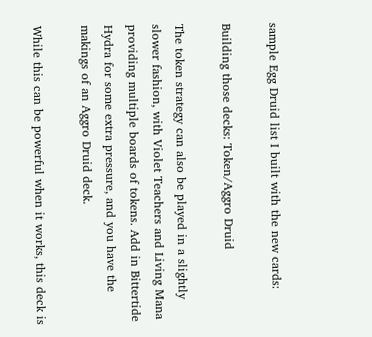sample Egg Druid list I built with the new cards:

Building those decks: Token/Aggro Druid

The token strategy can also be played in a slightly slower fashion, with Violet Teachers and Living Mana providing multiple boards of tokens. Add in Bittertide Hydra for some extra pressure, and you have the makings of an Aggro Druid deck.

While this can be powerful when it works, this deck is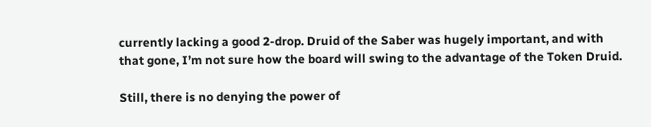currently lacking a good 2-drop. Druid of the Saber was hugely important, and with that gone, I’m not sure how the board will swing to the advantage of the Token Druid.

Still, there is no denying the power of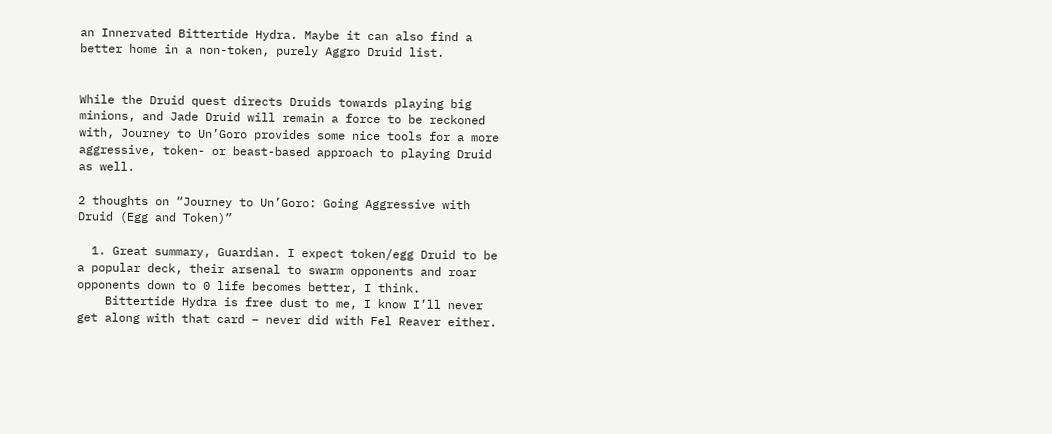an Innervated Bittertide Hydra. Maybe it can also find a better home in a non-token, purely Aggro Druid list.


While the Druid quest directs Druids towards playing big minions, and Jade Druid will remain a force to be reckoned with, Journey to Un’Goro provides some nice tools for a more aggressive, token- or beast-based approach to playing Druid as well.

2 thoughts on “Journey to Un’Goro: Going Aggressive with Druid (Egg and Token)”

  1. Great summary, Guardian. I expect token/egg Druid to be a popular deck, their arsenal to swarm opponents and roar opponents down to 0 life becomes better, I think.
    Bittertide Hydra is free dust to me, I know I’ll never get along with that card – never did with Fel Reaver either.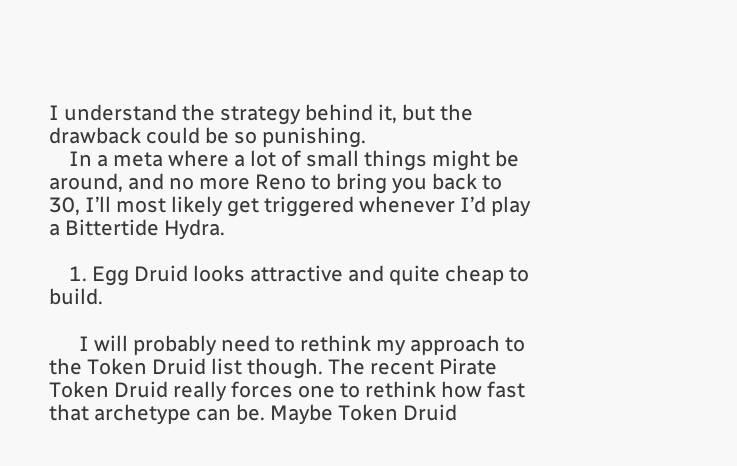I understand the strategy behind it, but the drawback could be so punishing.
    In a meta where a lot of small things might be around, and no more Reno to bring you back to 30, I’ll most likely get triggered whenever I’d play a Bittertide Hydra.

    1. Egg Druid looks attractive and quite cheap to build.

      I will probably need to rethink my approach to the Token Druid list though. The recent Pirate Token Druid really forces one to rethink how fast that archetype can be. Maybe Token Druid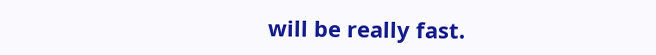will be really fast.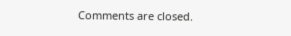Comments are closed.